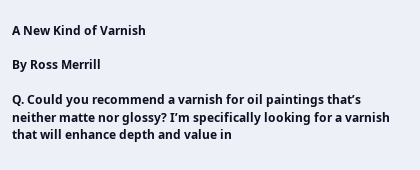A New Kind of Varnish

By Ross Merrill

Q. Could you recommend a varnish for oil paintings that’s neither matte nor glossy? I’m specifically looking for a varnish that will enhance depth and value in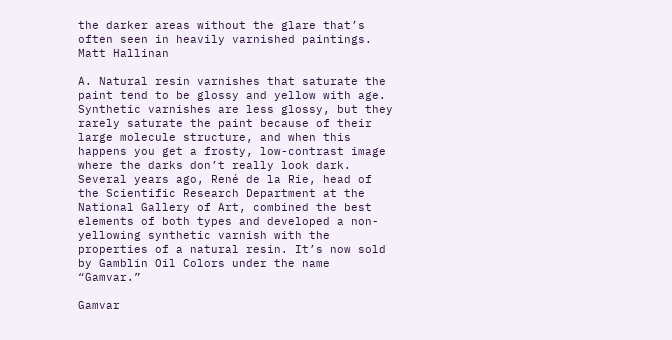the darker areas without the glare that’s often seen in heavily varnished paintings.
Matt Hallinan

A. Natural resin varnishes that saturate the paint tend to be glossy and yellow with age. Synthetic varnishes are less glossy, but they rarely saturate the paint because of their large molecule structure, and when this happens you get a frosty, low-contrast image where the darks don’t really look dark. Several years ago, René de la Rie, head of the Scientific Research Department at the National Gallery of Art, combined the best elements of both types and developed a non-yellowing synthetic varnish with the properties of a natural resin. It’s now sold by Gamblin Oil Colors under the name “Gamvar.”

Gamvar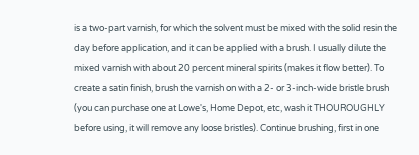is a two-part varnish, for which the solvent must be mixed with the solid resin the day before application, and it can be applied with a brush. I usually dilute the mixed varnish with about 20 percent mineral spirits (makes it flow better). To create a satin finish, brush the varnish on with a 2- or 3-inch-wide bristle brush (you can purchase one at Lowe's, Home Depot, etc, wash it THOUROUGHLY before using, it will remove any loose bristles). Continue brushing, first in one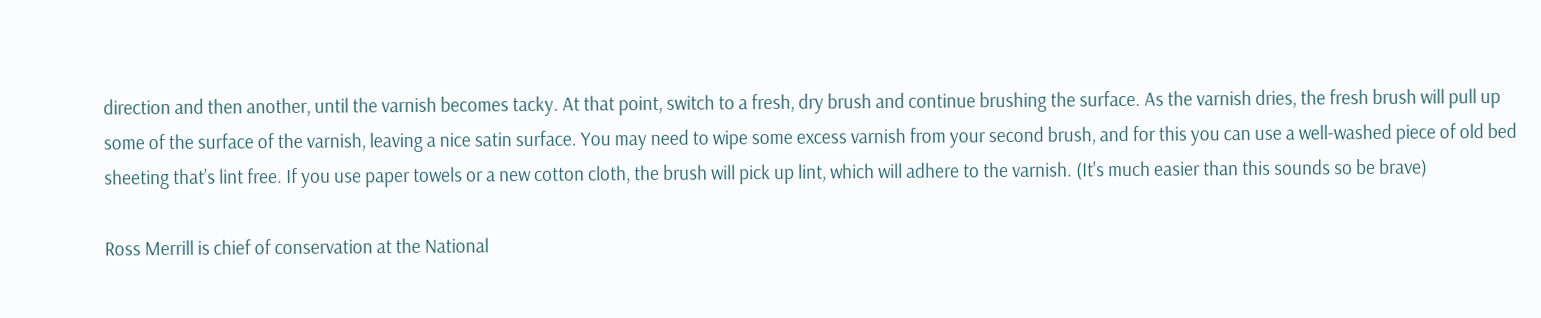direction and then another, until the varnish becomes tacky. At that point, switch to a fresh, dry brush and continue brushing the surface. As the varnish dries, the fresh brush will pull up some of the surface of the varnish, leaving a nice satin surface. You may need to wipe some excess varnish from your second brush, and for this you can use a well-washed piece of old bed sheeting that’s lint free. If you use paper towels or a new cotton cloth, the brush will pick up lint, which will adhere to the varnish. (It's much easier than this sounds so be brave)

Ross Merrill is chief of conservation at the National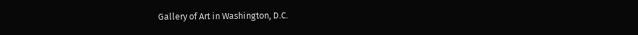Gallery of Art in Washington, D.C.